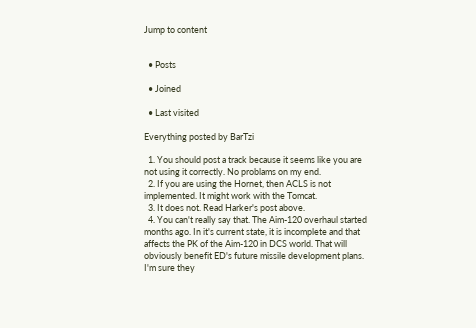Jump to content


  • Posts

  • Joined

  • Last visited

Everything posted by BarTzi

  1. You should post a track because it seems like you are not using it correctly. No problams on my end.
  2. If you are using the Hornet, then ACLS is not implemented. It might work with the Tomcat.
  3. It does not. Read Harker's post above.
  4. You can't really say that. The Aim-120 overhaul started months ago. In it's current state, it is incomplete and that affects the PK of the Aim-120 in DCS world. That will obviously benefit ED's future missile development plans. I'm sure they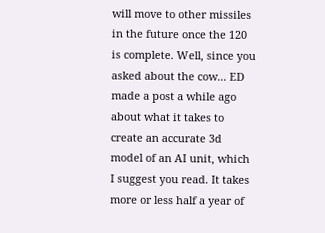will move to other missiles in the future once the 120 is complete. Well, since you asked about the cow... ED made a post a while ago about what it takes to create an accurate 3d model of an AI unit, which I suggest you read. It takes more or less half a year of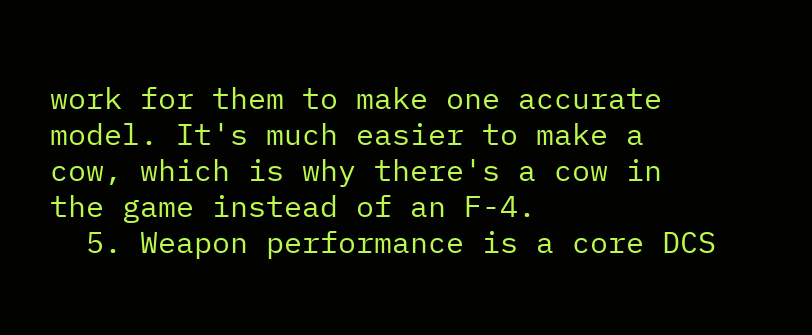work for them to make one accurate model. It's much easier to make a cow, which is why there's a cow in the game instead of an F-4.
  5. Weapon performance is a core DCS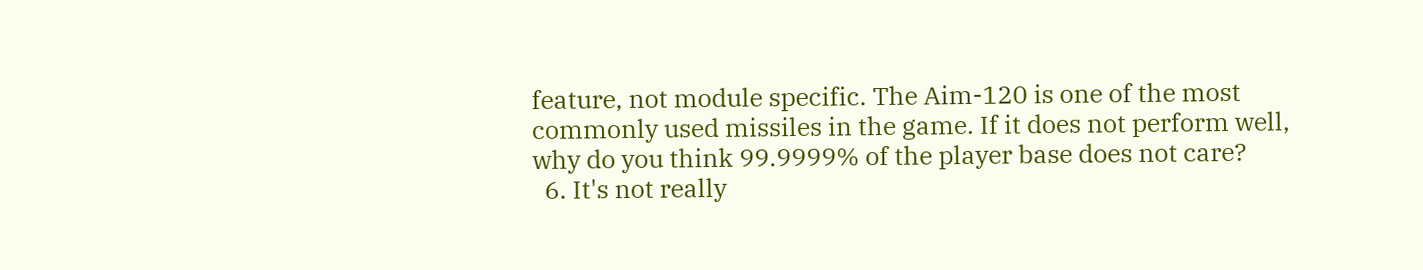feature, not module specific. The Aim-120 is one of the most commonly used missiles in the game. If it does not perform well, why do you think 99.9999% of the player base does not care?
  6. It's not really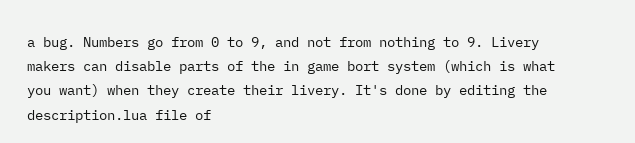a bug. Numbers go from 0 to 9, and not from nothing to 9. Livery makers can disable parts of the in game bort system (which is what you want) when they create their livery. It's done by editing the description.lua file of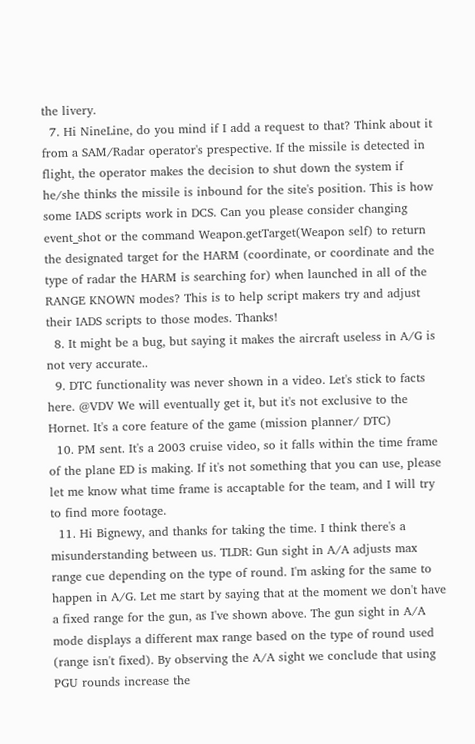the livery.
  7. Hi NineLine, do you mind if I add a request to that? Think about it from a SAM/Radar operator's prespective. If the missile is detected in flight, the operator makes the decision to shut down the system if he/she thinks the missile is inbound for the site's position. This is how some IADS scripts work in DCS. Can you please consider changing event_shot or the command Weapon.getTarget(Weapon self) to return the designated target for the HARM (coordinate, or coordinate and the type of radar the HARM is searching for) when launched in all of the RANGE KNOWN modes? This is to help script makers try and adjust their IADS scripts to those modes. Thanks!
  8. It might be a bug, but saying it makes the aircraft useless in A/G is not very accurate..
  9. DTC functionality was never shown in a video. Let's stick to facts here. @VDV We will eventually get it, but it's not exclusive to the Hornet. It's a core feature of the game (mission planner/ DTC)
  10. PM sent. It's a 2003 cruise video, so it falls within the time frame of the plane ED is making. If it's not something that you can use, please let me know what time frame is accaptable for the team, and I will try to find more footage.
  11. Hi Bignewy, and thanks for taking the time. I think there's a misunderstanding between us. TLDR: Gun sight in A/A adjusts max range cue depending on the type of round. I'm asking for the same to happen in A/G. Let me start by saying that at the moment we don't have a fixed range for the gun, as I've shown above. The gun sight in A/A mode displays a different max range based on the type of round used (range isn't fixed). By observing the A/A sight we conclude that using PGU rounds increase the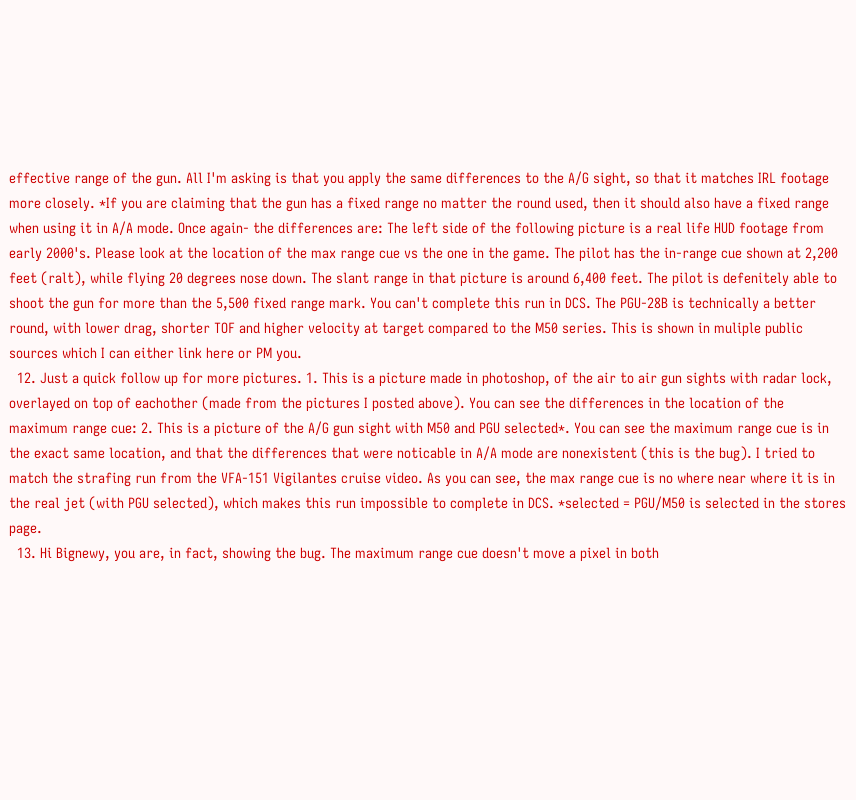effective range of the gun. All I'm asking is that you apply the same differences to the A/G sight, so that it matches IRL footage more closely. *If you are claiming that the gun has a fixed range no matter the round used, then it should also have a fixed range when using it in A/A mode. Once again- the differences are: The left side of the following picture is a real life HUD footage from early 2000's. Please look at the location of the max range cue vs the one in the game. The pilot has the in-range cue shown at 2,200 feet (ralt), while flying 20 degrees nose down. The slant range in that picture is around 6,400 feet. The pilot is defenitely able to shoot the gun for more than the 5,500 fixed range mark. You can't complete this run in DCS. The PGU-28B is technically a better round, with lower drag, shorter TOF and higher velocity at target compared to the M50 series. This is shown in muliple public sources which I can either link here or PM you.
  12. Just a quick follow up for more pictures. 1. This is a picture made in photoshop, of the air to air gun sights with radar lock, overlayed on top of eachother (made from the pictures I posted above). You can see the differences in the location of the maximum range cue: 2. This is a picture of the A/G gun sight with M50 and PGU selected*. You can see the maximum range cue is in the exact same location, and that the differences that were noticable in A/A mode are nonexistent (this is the bug). I tried to match the strafing run from the VFA-151 Vigilantes cruise video. As you can see, the max range cue is no where near where it is in the real jet (with PGU selected), which makes this run impossible to complete in DCS. *selected = PGU/M50 is selected in the stores page.
  13. Hi Bignewy, you are, in fact, showing the bug. The maximum range cue doesn't move a pixel in both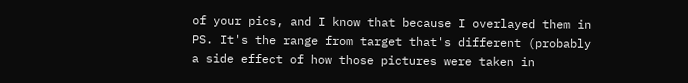of your pics, and I know that because I overlayed them in PS. It's the range from target that's different (probably a side effect of how those pictures were taken in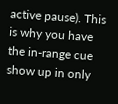active pause). This is why you have the in-range cue show up in only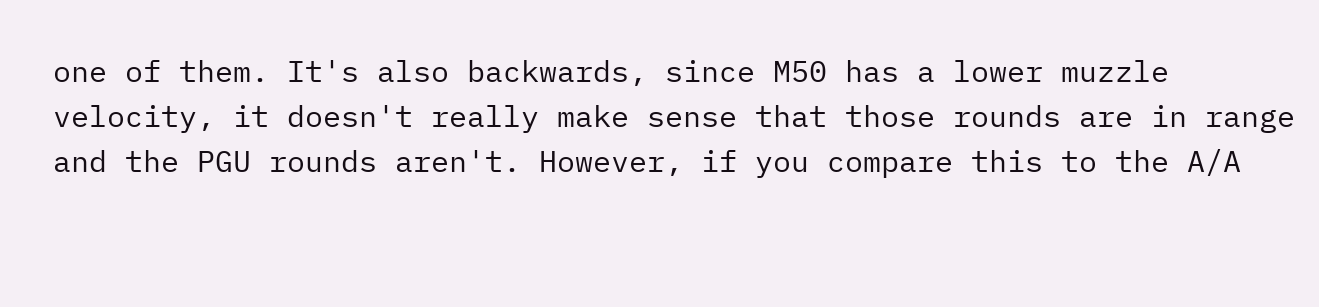one of them. It's also backwards, since M50 has a lower muzzle velocity, it doesn't really make sense that those rounds are in range and the PGU rounds aren't. However, if you compare this to the A/A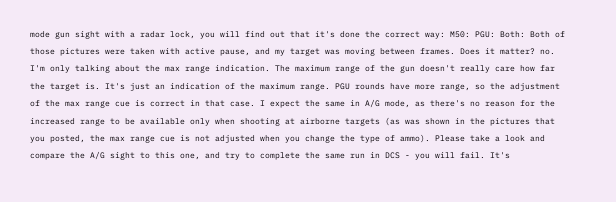mode gun sight with a radar lock, you will find out that it's done the correct way: M50: PGU: Both: Both of those pictures were taken with active pause, and my target was moving between frames. Does it matter? no. I'm only talking about the max range indication. The maximum range of the gun doesn't really care how far the target is. It's just an indication of the maximum range. PGU rounds have more range, so the adjustment of the max range cue is correct in that case. I expect the same in A/G mode, as there's no reason for the increased range to be available only when shooting at airborne targets (as was shown in the pictures that you posted, the max range cue is not adjusted when you change the type of ammo). Please take a look and compare the A/G sight to this one, and try to complete the same run in DCS - you will fail. It's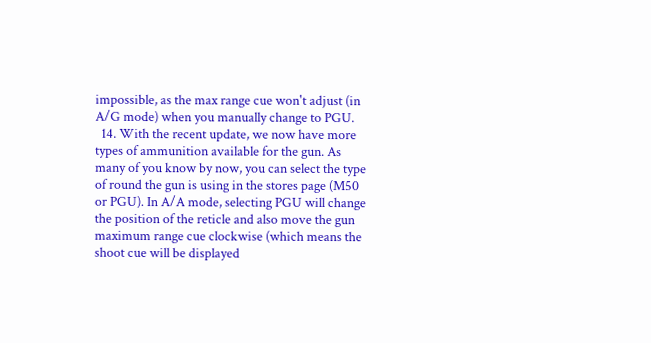impossible, as the max range cue won't adjust (in A/G mode) when you manually change to PGU.
  14. With the recent update, we now have more types of ammunition available for the gun. As many of you know by now, you can select the type of round the gun is using in the stores page (M50 or PGU). In A/A mode, selecting PGU will change the position of the reticle and also move the gun maximum range cue clockwise (which means the shoot cue will be displayed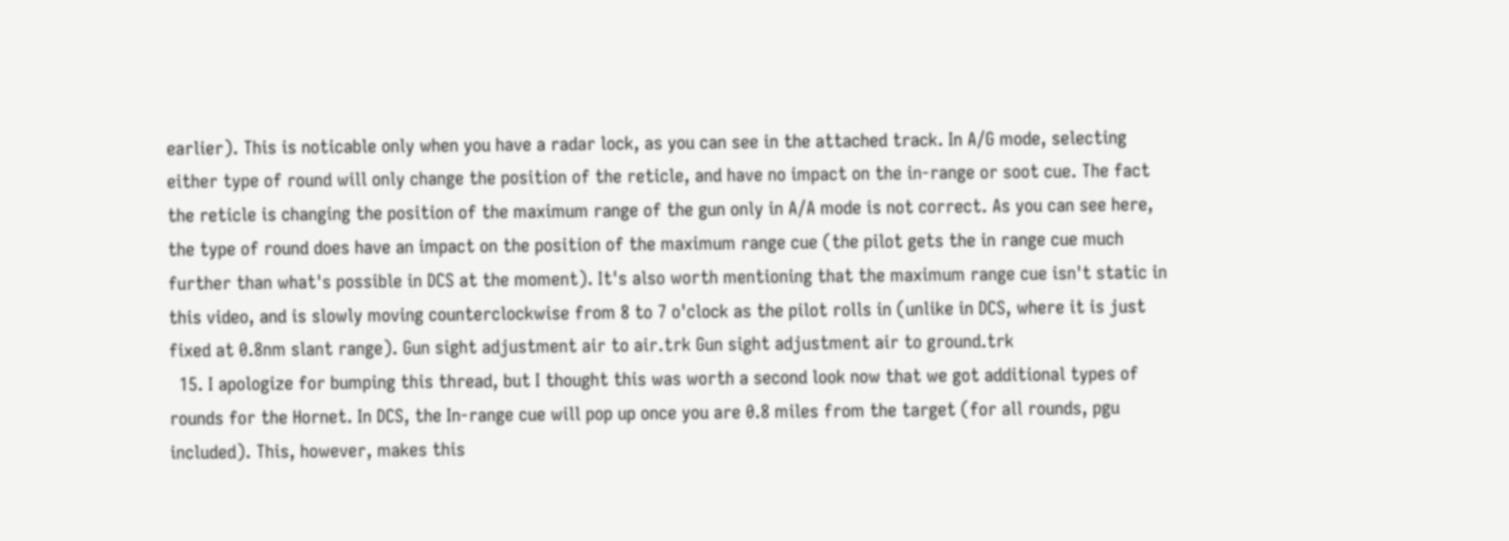earlier). This is noticable only when you have a radar lock, as you can see in the attached track. In A/G mode, selecting either type of round will only change the position of the reticle, and have no impact on the in-range or soot cue. The fact the reticle is changing the position of the maximum range of the gun only in A/A mode is not correct. As you can see here, the type of round does have an impact on the position of the maximum range cue (the pilot gets the in range cue much further than what's possible in DCS at the moment). It's also worth mentioning that the maximum range cue isn't static in this video, and is slowly moving counterclockwise from 8 to 7 o'clock as the pilot rolls in (unlike in DCS, where it is just fixed at 0.8nm slant range). Gun sight adjustment air to air.trk Gun sight adjustment air to ground.trk
  15. I apologize for bumping this thread, but I thought this was worth a second look now that we got additional types of rounds for the Hornet. In DCS, the In-range cue will pop up once you are 0.8 miles from the target (for all rounds, pgu included). This, however, makes this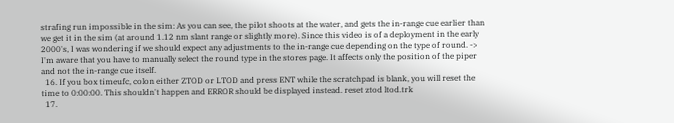strafing run impossible in the sim: As you can see, the pilot shoots at the water, and gets the in-range cue earlier than we get it in the sim (at around 1.12 nm slant range or slightly more). Since this video is of a deployment in the early 2000's, I was wondering if we should expect any adjustments to the in-range cue depending on the type of round. -> I'm aware that you have to manually select the round type in the stores page. It affects only the position of the piper and not the in-range cue itself.
  16. If you box timeufc, colon either ZTOD or LTOD and press ENT while the scratchpad is blank, you will reset the time to 0:00:00. This shouldn't happen and ERROR should be displayed instead. reset ztod ltod.trk
  17.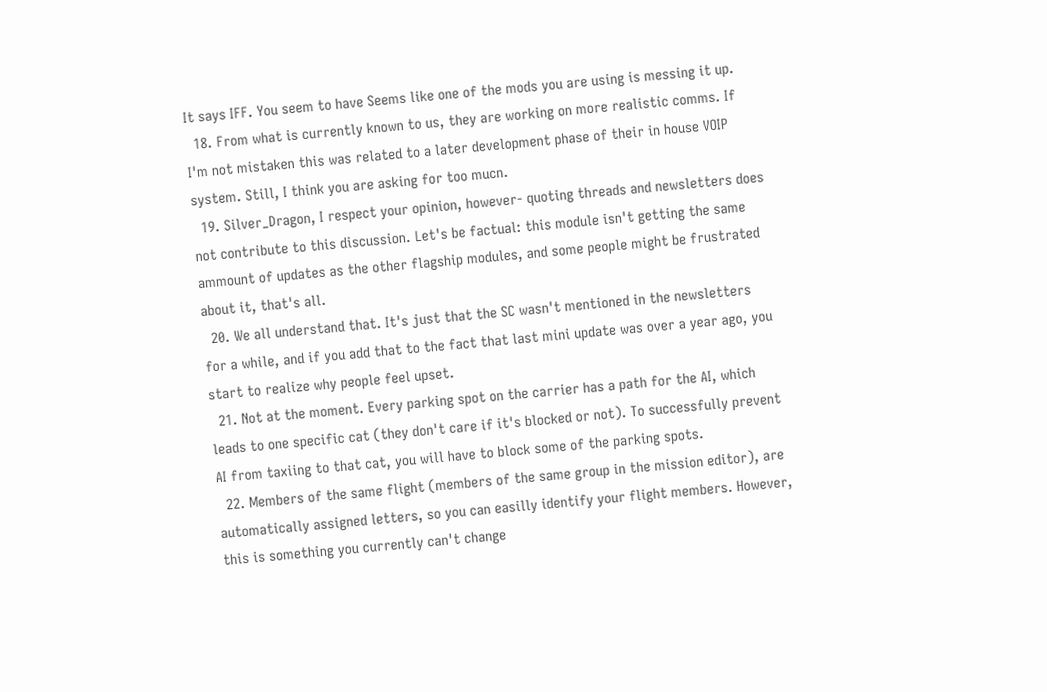It says IFF. You seem to have Seems like one of the mods you are using is messing it up.
  18. From what is currently known to us, they are working on more realistic comms. If I'm not mistaken this was related to a later development phase of their in house VOIP system. Still, I think you are asking for too mucn.
  19. Silver_Dragon, I respect your opinion, however- quoting threads and newsletters does not contribute to this discussion. Let's be factual: this module isn't getting the same ammount of updates as the other flagship modules, and some people might be frustrated about it, that's all.
  20. We all understand that. It's just that the SC wasn't mentioned in the newsletters for a while, and if you add that to the fact that last mini update was over a year ago, you start to realize why people feel upset.
  21. Not at the moment. Every parking spot on the carrier has a path for the AI, which leads to one specific cat (they don't care if it's blocked or not). To successfully prevent AI from taxiing to that cat, you will have to block some of the parking spots.
  22. Members of the same flight (members of the same group in the mission editor), are automatically assigned letters, so you can easilly identify your flight members. However, this is something you currently can't change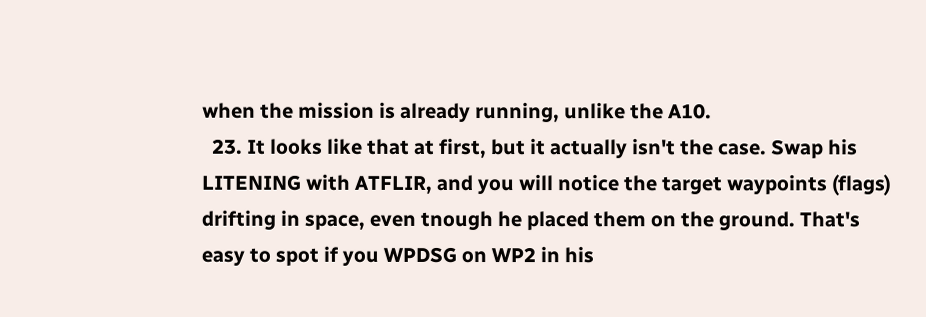when the mission is already running, unlike the A10.
  23. It looks like that at first, but it actually isn't the case. Swap his LITENING with ATFLIR, and you will notice the target waypoints (flags) drifting in space, even tnough he placed them on the ground. That's easy to spot if you WPDSG on WP2 in his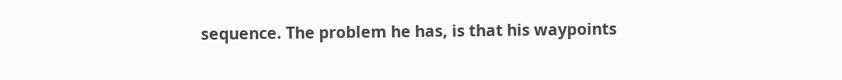sequence. The problem he has, is that his waypoints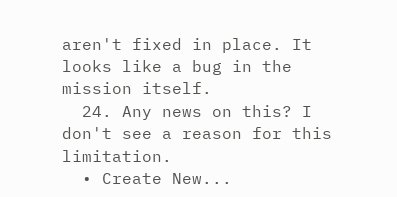aren't fixed in place. It looks like a bug in the mission itself.
  24. Any news on this? I don't see a reason for this limitation.
  • Create New...